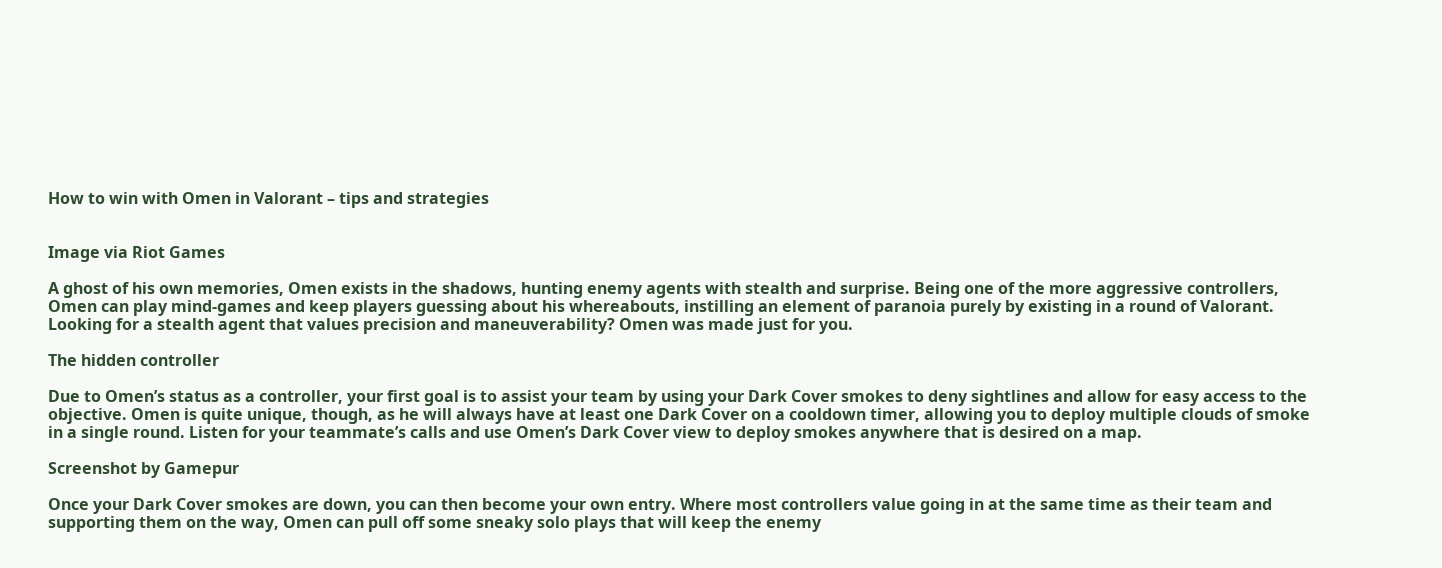How to win with Omen in Valorant – tips and strategies


Image via Riot Games

A ghost of his own memories, Omen exists in the shadows, hunting enemy agents with stealth and surprise. Being one of the more aggressive controllers, Omen can play mind-games and keep players guessing about his whereabouts, instilling an element of paranoia purely by existing in a round of Valorant. Looking for a stealth agent that values precision and maneuverability? Omen was made just for you.

The hidden controller

Due to Omen’s status as a controller, your first goal is to assist your team by using your Dark Cover smokes to deny sightlines and allow for easy access to the objective. Omen is quite unique, though, as he will always have at least one Dark Cover on a cooldown timer, allowing you to deploy multiple clouds of smoke in a single round. Listen for your teammate’s calls and use Omen’s Dark Cover view to deploy smokes anywhere that is desired on a map.

Screenshot by Gamepur

Once your Dark Cover smokes are down, you can then become your own entry. Where most controllers value going in at the same time as their team and supporting them on the way, Omen can pull off some sneaky solo plays that will keep the enemy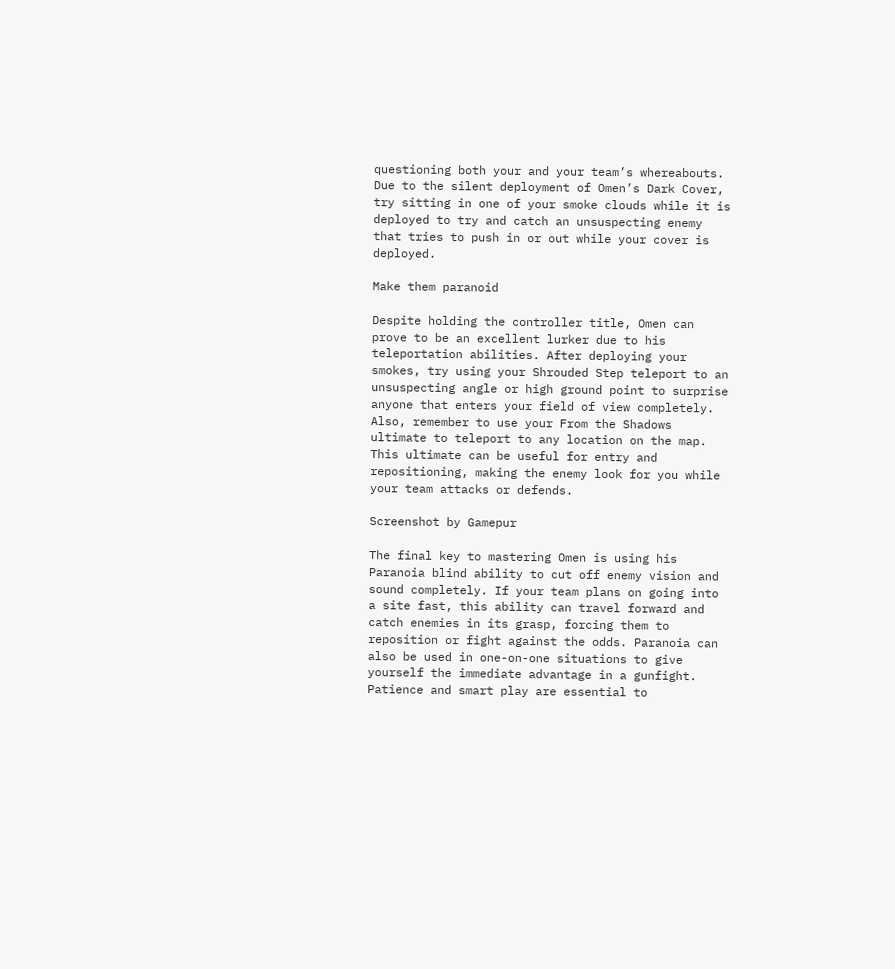questioning both your and your team’s whereabouts. Due to the silent deployment of Omen’s Dark Cover, try sitting in one of your smoke clouds while it is deployed to try and catch an unsuspecting enemy that tries to push in or out while your cover is deployed.

Make them paranoid

Despite holding the controller title, Omen can prove to be an excellent lurker due to his teleportation abilities. After deploying your smokes, try using your Shrouded Step teleport to an unsuspecting angle or high ground point to surprise anyone that enters your field of view completely. Also, remember to use your From the Shadows ultimate to teleport to any location on the map. This ultimate can be useful for entry and repositioning, making the enemy look for you while your team attacks or defends.

Screenshot by Gamepur

The final key to mastering Omen is using his Paranoia blind ability to cut off enemy vision and sound completely. If your team plans on going into a site fast, this ability can travel forward and catch enemies in its grasp, forcing them to reposition or fight against the odds. Paranoia can also be used in one-on-one situations to give yourself the immediate advantage in a gunfight. Patience and smart play are essential to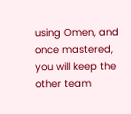using Omen, and once mastered, you will keep the other team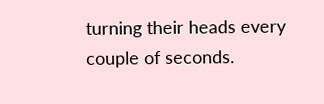turning their heads every couple of seconds.